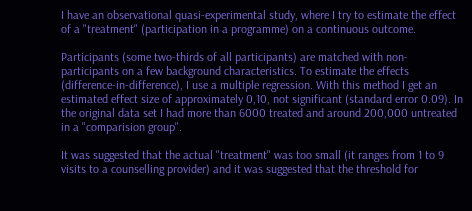I have an observational quasi-experimental study, where I try to estimate the effect of a "treatment" (participation in a programme) on a continuous outcome.

Participants (some two-thirds of all participants) are matched with non-participants on a few background characteristics. To estimate the effects (difference-in-difference), I use a multiple regression. With this method I get an estimated effect size of approximately 0,10, not significant (standard error 0.09). In the original data set I had more than 6000 treated and around 200,000 untreated in a "comparision group".

It was suggested that the actual "treatment" was too small (it ranges from 1 to 9 visits to a counselling provider) and it was suggested that the threshold for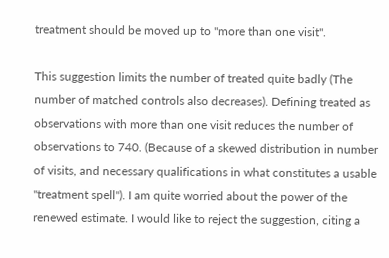treatment should be moved up to "more than one visit".

This suggestion limits the number of treated quite badly (The number of matched controls also decreases). Defining treated as observations with more than one visit reduces the number of observations to 740. (Because of a skewed distribution in number of visits, and necessary qualifications in what constitutes a usable "treatment spell"). I am quite worried about the power of the renewed estimate. I would like to reject the suggestion, citing a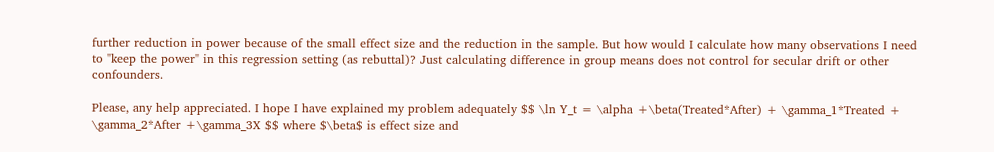further reduction in power because of the small effect size and the reduction in the sample. But how would I calculate how many observations I need to "keep the power" in this regression setting (as rebuttal)? Just calculating difference in group means does not control for secular drift or other confounders.

Please, any help appreciated. I hope I have explained my problem adequately $$ \ln Y_t = \alpha +\beta(Treated*After) + \gamma_1*Treated + \gamma_2*After +\gamma_3X $$ where $\beta$ is effect size and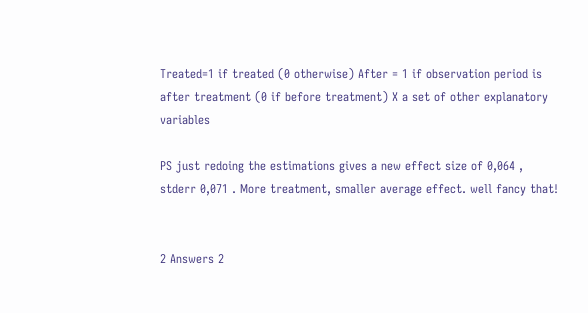Treated=1 if treated (0 otherwise) After = 1 if observation period is after treatment (0 if before treatment) X a set of other explanatory variables

PS just redoing the estimations gives a new effect size of 0,064 , stderr 0,071 . More treatment, smaller average effect. well fancy that!


2 Answers 2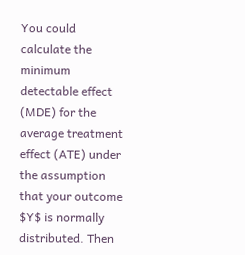You could calculate the minimum detectable effect (MDE) for the average treatment effect (ATE) under the assumption that your outcome $Y$ is normally distributed. Then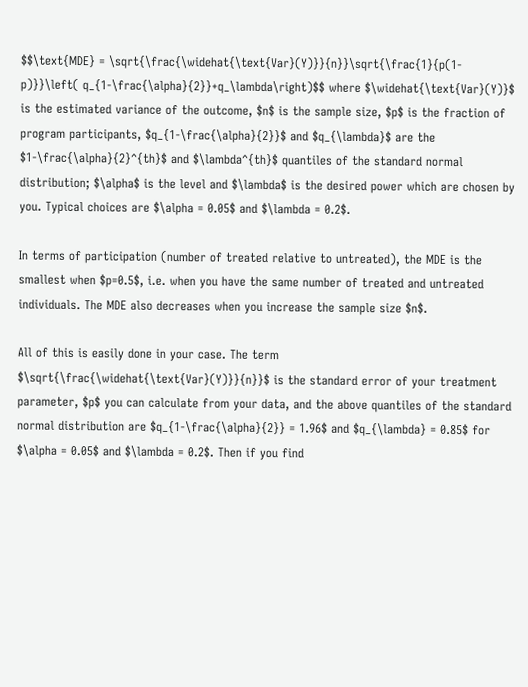$$\text{MDE} = \sqrt{\frac{\widehat{\text{Var}(Y)}}{n}}\sqrt{\frac{1}{p(1-p)}}\left( q_{1-\frac{\alpha}{2}}+q_\lambda\right)$$ where $\widehat{\text{Var}(Y)}$ is the estimated variance of the outcome, $n$ is the sample size, $p$ is the fraction of program participants, $q_{1-\frac{\alpha}{2}}$ and $q_{\lambda}$ are the $1-\frac{\alpha}{2}^{th}$ and $\lambda^{th}$ quantiles of the standard normal distribution; $\alpha$ is the level and $\lambda$ is the desired power which are chosen by you. Typical choices are $\alpha = 0.05$ and $\lambda = 0.2$.

In terms of participation (number of treated relative to untreated), the MDE is the smallest when $p=0.5$, i.e. when you have the same number of treated and untreated individuals. The MDE also decreases when you increase the sample size $n$.

All of this is easily done in your case. The term $\sqrt{\frac{\widehat{\text{Var}(Y)}}{n}}$ is the standard error of your treatment parameter, $p$ you can calculate from your data, and the above quantiles of the standard normal distribution are $q_{1-\frac{\alpha}{2}} = 1.96$ and $q_{\lambda} = 0.85$ for $\alpha = 0.05$ and $\lambda = 0.2$. Then if you find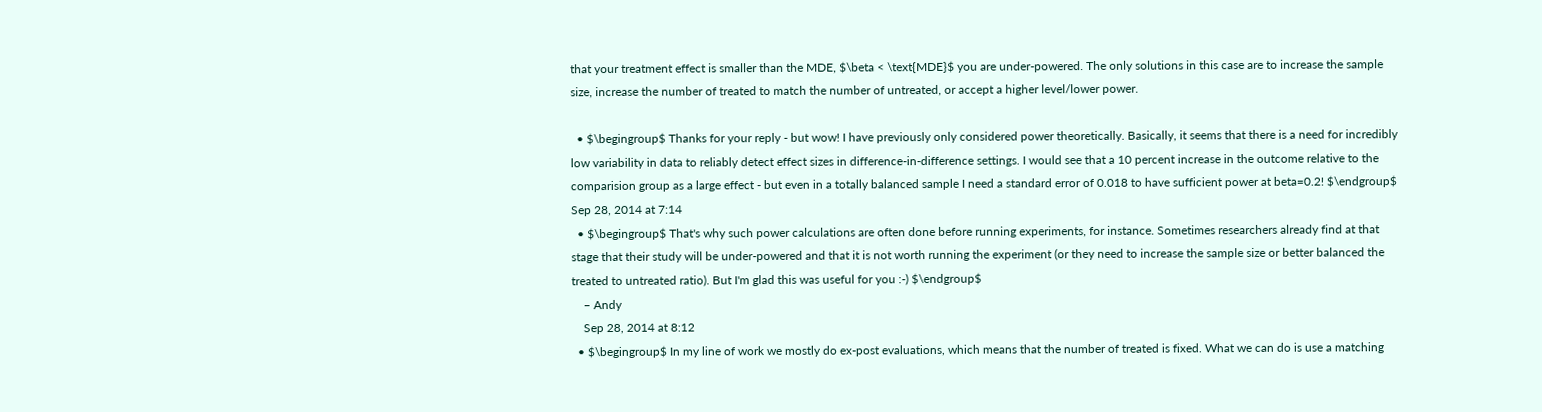that your treatment effect is smaller than the MDE, $\beta < \text{MDE}$ you are under-powered. The only solutions in this case are to increase the sample size, increase the number of treated to match the number of untreated, or accept a higher level/lower power.

  • $\begingroup$ Thanks for your reply - but wow! I have previously only considered power theoretically. Basically, it seems that there is a need for incredibly low variability in data to reliably detect effect sizes in difference-in-difference settings. I would see that a 10 percent increase in the outcome relative to the comparision group as a large effect - but even in a totally balanced sample I need a standard error of 0.018 to have sufficient power at beta=0.2! $\endgroup$ Sep 28, 2014 at 7:14
  • $\begingroup$ That's why such power calculations are often done before running experiments, for instance. Sometimes researchers already find at that stage that their study will be under-powered and that it is not worth running the experiment (or they need to increase the sample size or better balanced the treated to untreated ratio). But I'm glad this was useful for you :-) $\endgroup$
    – Andy
    Sep 28, 2014 at 8:12
  • $\begingroup$ In my line of work we mostly do ex-post evaluations, which means that the number of treated is fixed. What we can do is use a matching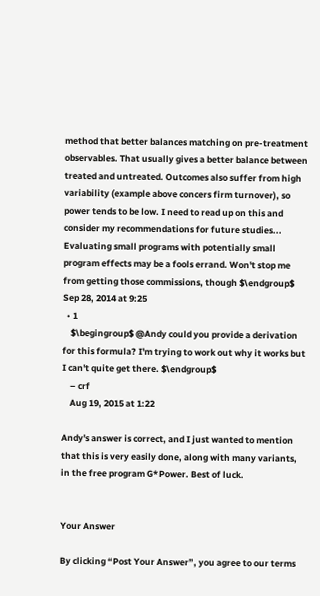method that better balances matching on pre-treatment observables. That usually gives a better balance between treated and untreated. Outcomes also suffer from high variability (example above concers firm turnover), so power tends to be low. I need to read up on this and consider my recommendations for future studies... Evaluating small programs with potentially small program effects may be a fools errand. Won't stop me from getting those commissions, though $\endgroup$ Sep 28, 2014 at 9:25
  • 1
    $\begingroup$ @Andy could you provide a derivation for this formula? I'm trying to work out why it works but I can't quite get there. $\endgroup$
    – crf
    Aug 19, 2015 at 1:22

Andy's answer is correct, and I just wanted to mention that this is very easily done, along with many variants, in the free program G*Power. Best of luck.


Your Answer

By clicking “Post Your Answer”, you agree to our terms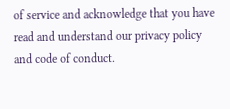of service and acknowledge that you have read and understand our privacy policy and code of conduct.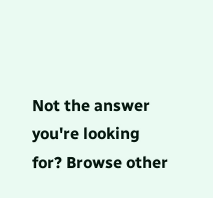Not the answer you're looking for? Browse other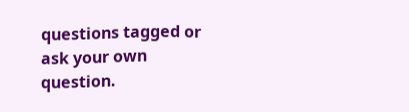questions tagged or ask your own question.